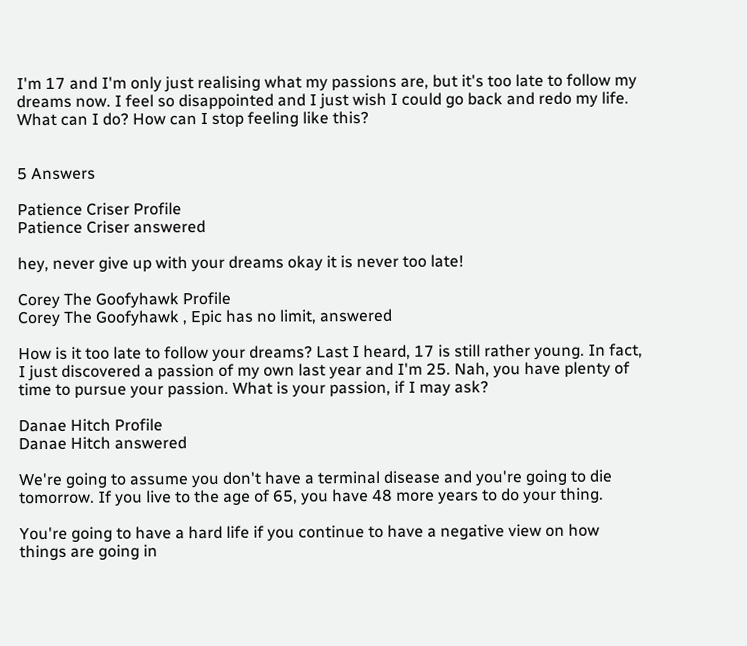I'm 17 and I'm only just realising what my passions are, but it's too late to follow my dreams now. I feel so disappointed and I just wish I could go back and redo my life. What can I do? How can I stop feeling like this?


5 Answers

Patience Criser Profile
Patience Criser answered

hey, never give up with your dreams okay it is never too late!

Corey The Goofyhawk Profile
Corey The Goofyhawk , Epic has no limit, answered

How is it too late to follow your dreams? Last I heard, 17 is still rather young. In fact, I just discovered a passion of my own last year and I'm 25. Nah, you have plenty of time to pursue your passion. What is your passion, if I may ask?

Danae Hitch Profile
Danae Hitch answered

We're going to assume you don't have a terminal disease and you're going to die tomorrow. If you live to the age of 65, you have 48 more years to do your thing.

You're going to have a hard life if you continue to have a negative view on how things are going in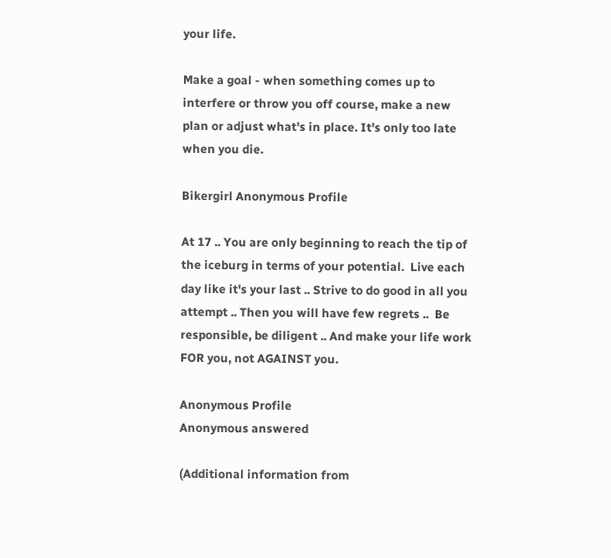your life.

Make a goal - when something comes up to interfere or throw you off course, make a new plan or adjust what's in place. It's only too late when you die.

Bikergirl Anonymous Profile

At 17 .. You are only beginning to reach the tip of the iceburg in terms of your potential.  Live each day like it's your last .. Strive to do good in all you attempt .. Then you will have few regrets ..  Be responsible, be diligent .. And make your life work FOR you, not AGAINST you.

Anonymous Profile
Anonymous answered

(Additional information from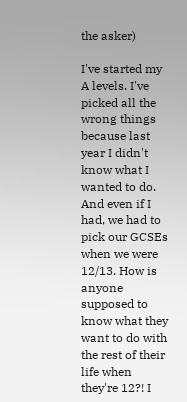the asker)

I've started my A levels. I've picked all the wrong things because last year I didn't know what I wanted to do. And even if I had, we had to pick our GCSEs when we were 12/13. How is anyone supposed to know what they want to do with the rest of their life when they're 12?! I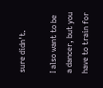sure didn't.

I also want to be a dancer, but you have to train for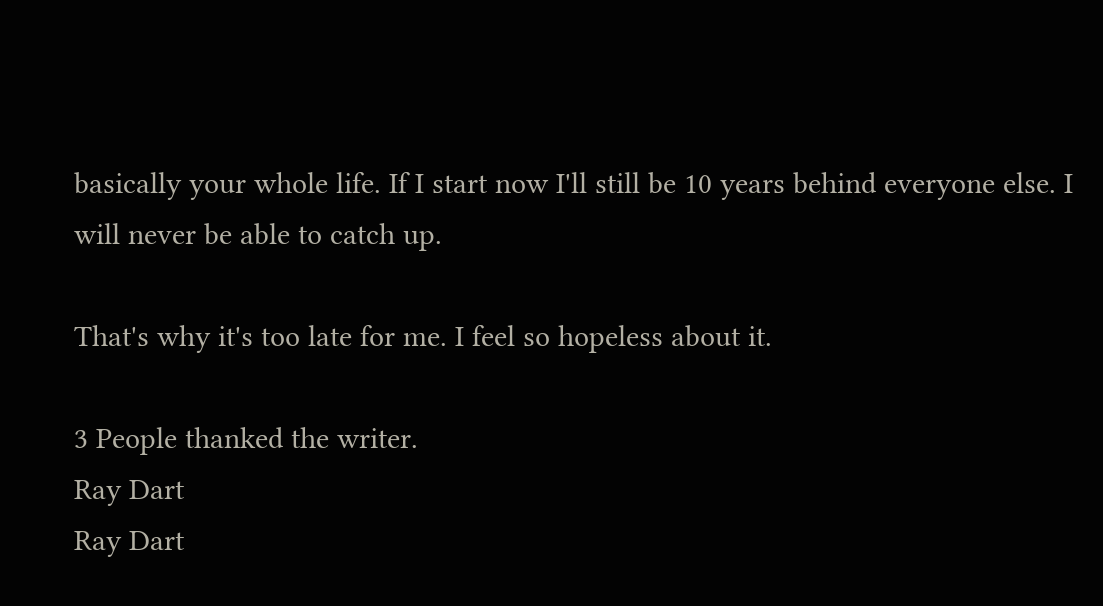basically your whole life. If I start now I'll still be 10 years behind everyone else. I will never be able to catch up.

That's why it's too late for me. I feel so hopeless about it.

3 People thanked the writer.
Ray Dart
Ray Dart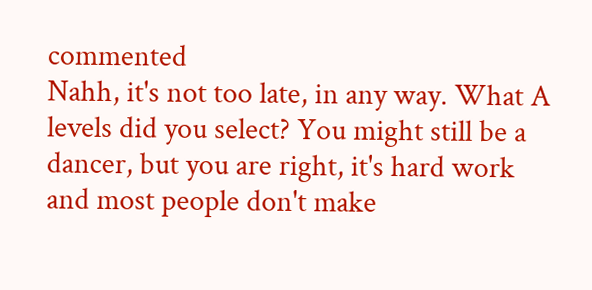commented
Nahh, it's not too late, in any way. What A levels did you select? You might still be a dancer, but you are right, it's hard work and most people don't make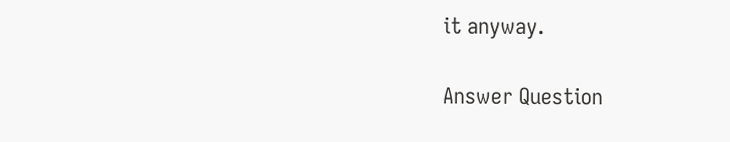it anyway.

Answer Question